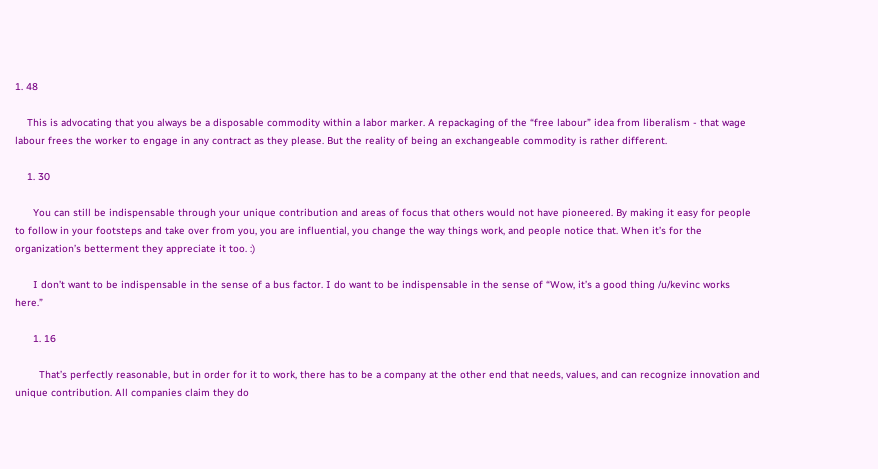1. 48

    This is advocating that you always be a disposable commodity within a labor marker. A repackaging of the “free labour” idea from liberalism - that wage labour frees the worker to engage in any contract as they please. But the reality of being an exchangeable commodity is rather different.

    1. 30

      You can still be indispensable through your unique contribution and areas of focus that others would not have pioneered. By making it easy for people to follow in your footsteps and take over from you, you are influential, you change the way things work, and people notice that. When it’s for the organization’s betterment they appreciate it too. :)

      I don’t want to be indispensable in the sense of a bus factor. I do want to be indispensable in the sense of “Wow, it’s a good thing /u/kevinc works here.”

      1. 16

        That’s perfectly reasonable, but in order for it to work, there has to be a company at the other end that needs, values, and can recognize innovation and unique contribution. All companies claim they do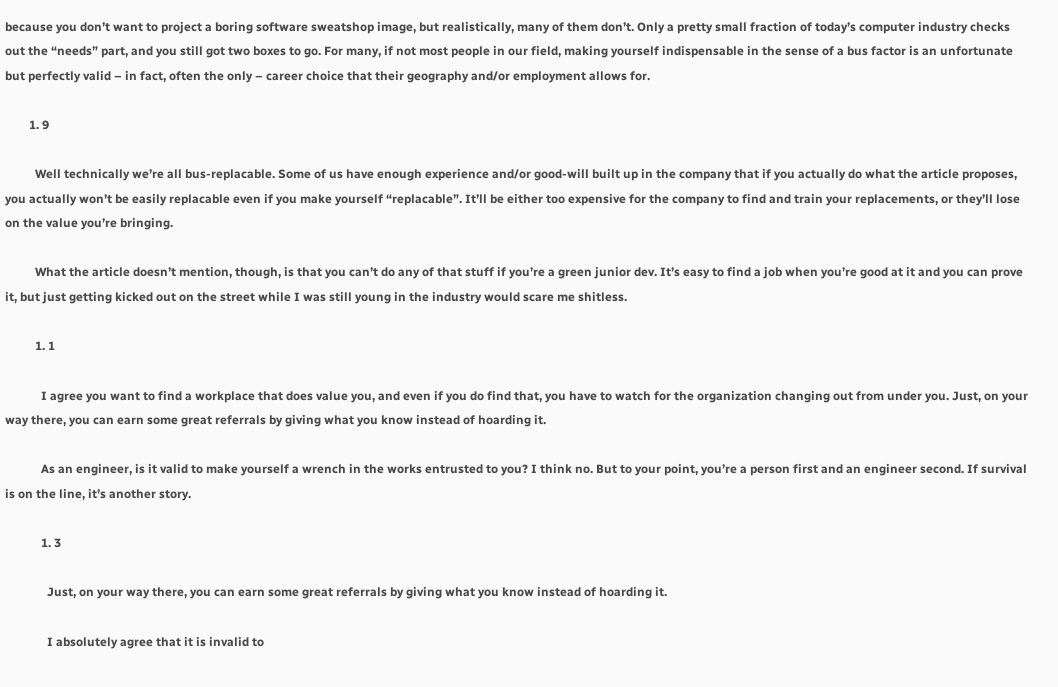because you don’t want to project a boring software sweatshop image, but realistically, many of them don’t. Only a pretty small fraction of today’s computer industry checks out the “needs” part, and you still got two boxes to go. For many, if not most people in our field, making yourself indispensable in the sense of a bus factor is an unfortunate but perfectly valid – in fact, often the only – career choice that their geography and/or employment allows for.

        1. 9

          Well technically we’re all bus-replacable. Some of us have enough experience and/or good-will built up in the company that if you actually do what the article proposes, you actually won’t be easily replacable even if you make yourself “replacable”. It’ll be either too expensive for the company to find and train your replacements, or they’ll lose on the value you’re bringing.

          What the article doesn’t mention, though, is that you can’t do any of that stuff if you’re a green junior dev. It’s easy to find a job when you’re good at it and you can prove it, but just getting kicked out on the street while I was still young in the industry would scare me shitless.

          1. 1

            I agree you want to find a workplace that does value you, and even if you do find that, you have to watch for the organization changing out from under you. Just, on your way there, you can earn some great referrals by giving what you know instead of hoarding it.

            As an engineer, is it valid to make yourself a wrench in the works entrusted to you? I think no. But to your point, you’re a person first and an engineer second. If survival is on the line, it’s another story.

            1. 3

              Just, on your way there, you can earn some great referrals by giving what you know instead of hoarding it.

              I absolutely agree that it is invalid to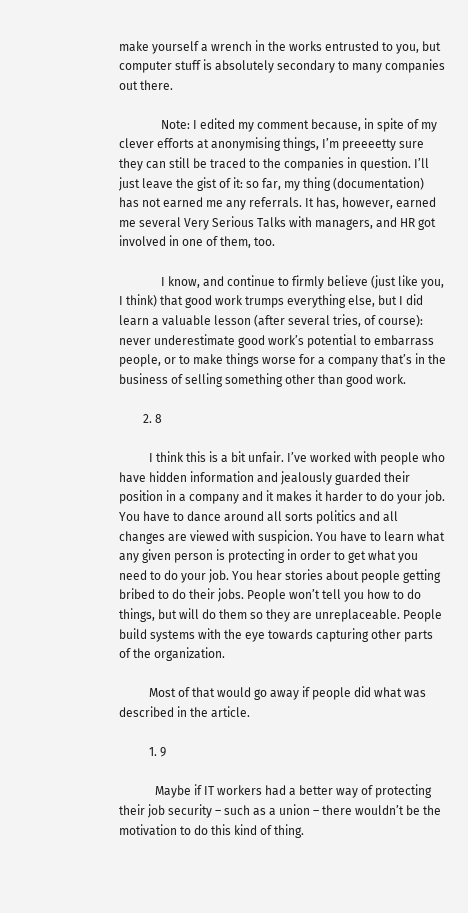make yourself a wrench in the works entrusted to you, but computer stuff is absolutely secondary to many companies out there.

              Note: I edited my comment because, in spite of my clever efforts at anonymising things, I’m preeeetty sure they can still be traced to the companies in question. I’ll just leave the gist of it: so far, my thing (documentation) has not earned me any referrals. It has, however, earned me several Very Serious Talks with managers, and HR got involved in one of them, too.

              I know, and continue to firmly believe (just like you, I think) that good work trumps everything else, but I did learn a valuable lesson (after several tries, of course): never underestimate good work’s potential to embarrass people, or to make things worse for a company that’s in the business of selling something other than good work.

        2. 8

          I think this is a bit unfair. I’ve worked with people who have hidden information and jealously guarded their position in a company and it makes it harder to do your job. You have to dance around all sorts politics and all changes are viewed with suspicion. You have to learn what any given person is protecting in order to get what you need to do your job. You hear stories about people getting bribed to do their jobs. People won’t tell you how to do things, but will do them so they are unreplaceable. People build systems with the eye towards capturing other parts of the organization.

          Most of that would go away if people did what was described in the article.

          1. 9

            Maybe if IT workers had a better way of protecting their job security – such as a union – there wouldn’t be the motivation to do this kind of thing.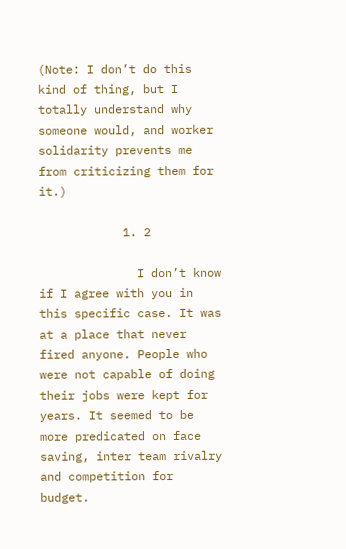(Note: I don’t do this kind of thing, but I totally understand why someone would, and worker solidarity prevents me from criticizing them for it.)

            1. 2

              I don’t know if I agree with you in this specific case. It was at a place that never fired anyone. People who were not capable of doing their jobs were kept for years. It seemed to be more predicated on face saving, inter team rivalry and competition for budget.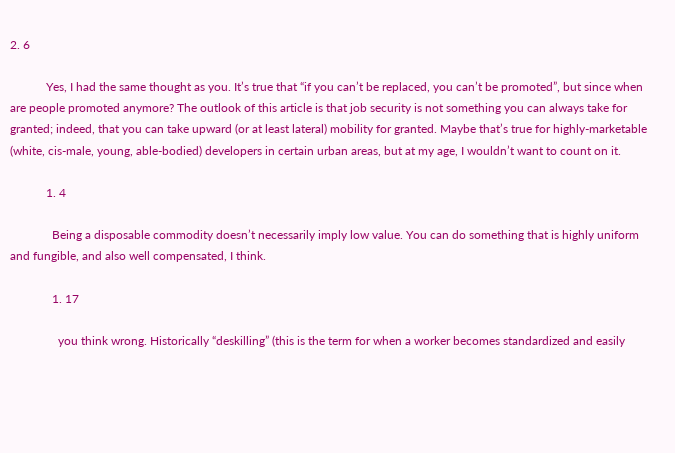2. 6

            Yes, I had the same thought as you. It’s true that “if you can’t be replaced, you can’t be promoted”, but since when are people promoted anymore? The outlook of this article is that job security is not something you can always take for granted; indeed, that you can take upward (or at least lateral) mobility for granted. Maybe that’s true for highly-marketable (white, cis-male, young, able-bodied) developers in certain urban areas, but at my age, I wouldn’t want to count on it.

            1. 4

              Being a disposable commodity doesn’t necessarily imply low value. You can do something that is highly uniform and fungible, and also well compensated, I think.

              1. 17

                you think wrong. Historically “deskilling” (this is the term for when a worker becomes standardized and easily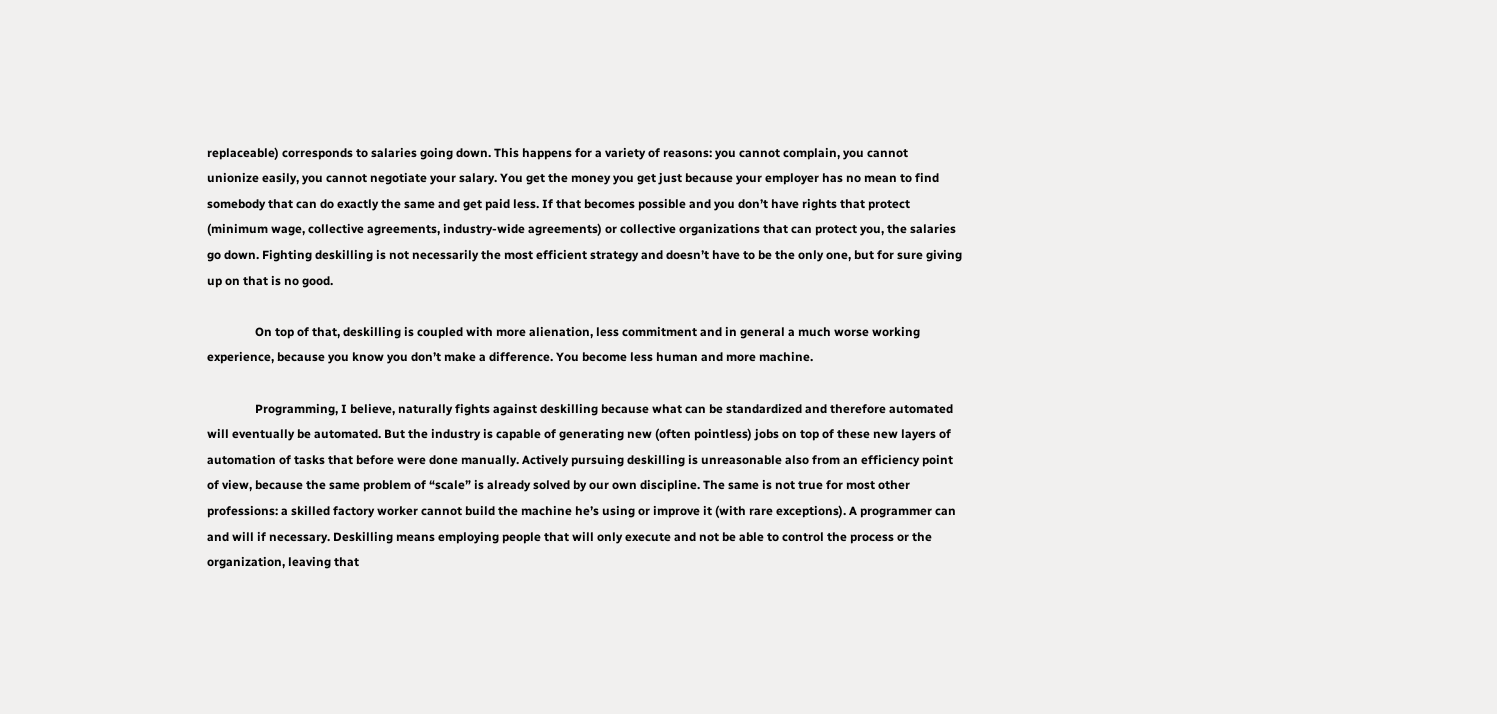replaceable) corresponds to salaries going down. This happens for a variety of reasons: you cannot complain, you cannot unionize easily, you cannot negotiate your salary. You get the money you get just because your employer has no mean to find somebody that can do exactly the same and get paid less. If that becomes possible and you don’t have rights that protect (minimum wage, collective agreements, industry-wide agreements) or collective organizations that can protect you, the salaries go down. Fighting deskilling is not necessarily the most efficient strategy and doesn’t have to be the only one, but for sure giving up on that is no good.

                On top of that, deskilling is coupled with more alienation, less commitment and in general a much worse working experience, because you know you don’t make a difference. You become less human and more machine.

                Programming, I believe, naturally fights against deskilling because what can be standardized and therefore automated will eventually be automated. But the industry is capable of generating new (often pointless) jobs on top of these new layers of automation of tasks that before were done manually. Actively pursuing deskilling is unreasonable also from an efficiency point of view, because the same problem of “scale” is already solved by our own discipline. The same is not true for most other professions: a skilled factory worker cannot build the machine he’s using or improve it (with rare exceptions). A programmer can and will if necessary. Deskilling means employing people that will only execute and not be able to control the process or the organization, leaving that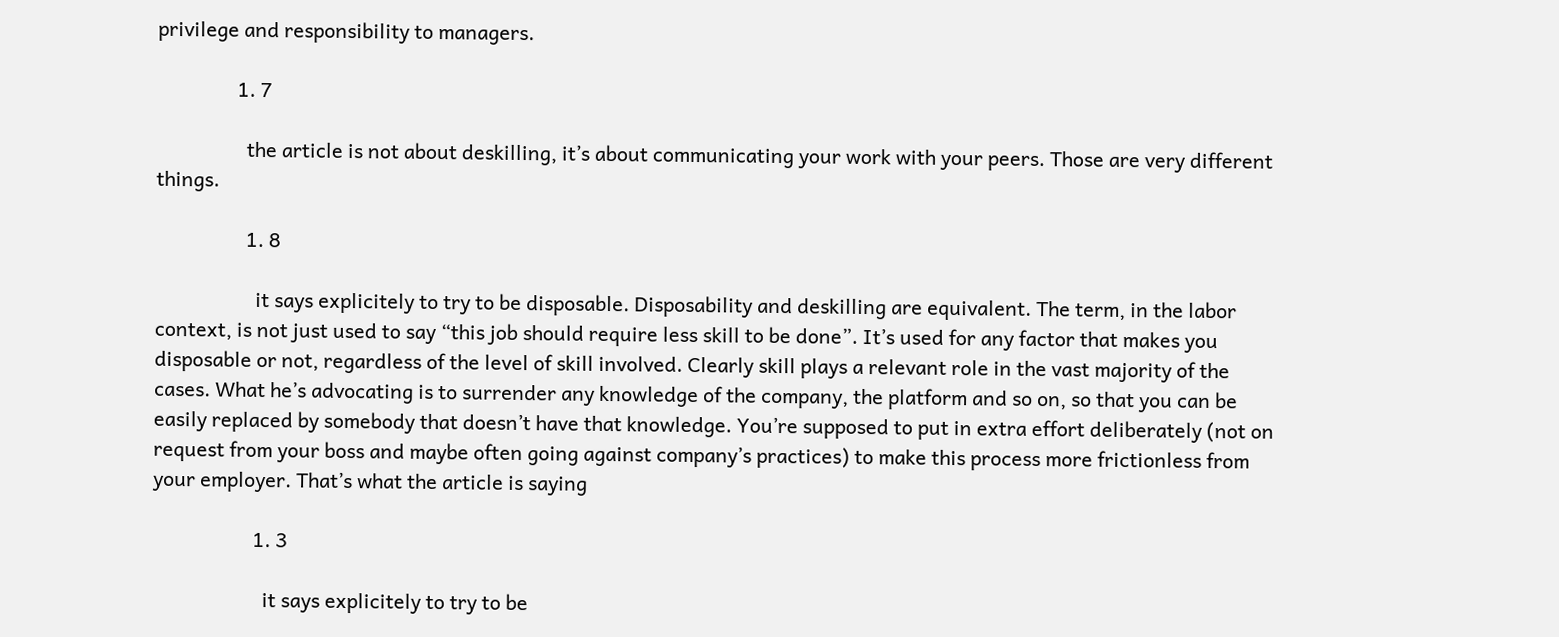privilege and responsibility to managers.

                1. 7

                  the article is not about deskilling, it’s about communicating your work with your peers. Those are very different things.

                  1. 8

                    it says explicitely to try to be disposable. Disposability and deskilling are equivalent. The term, in the labor context, is not just used to say “this job should require less skill to be done”. It’s used for any factor that makes you disposable or not, regardless of the level of skill involved. Clearly skill plays a relevant role in the vast majority of the cases. What he’s advocating is to surrender any knowledge of the company, the platform and so on, so that you can be easily replaced by somebody that doesn’t have that knowledge. You’re supposed to put in extra effort deliberately (not on request from your boss and maybe often going against company’s practices) to make this process more frictionless from your employer. That’s what the article is saying

                    1. 3

                      it says explicitely to try to be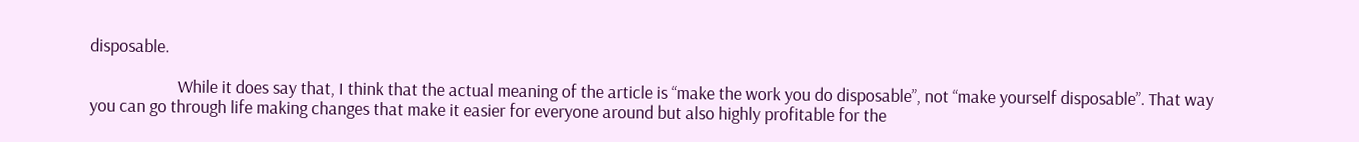disposable.

                      While it does say that, I think that the actual meaning of the article is “make the work you do disposable”, not “make yourself disposable”. That way you can go through life making changes that make it easier for everyone around but also highly profitable for the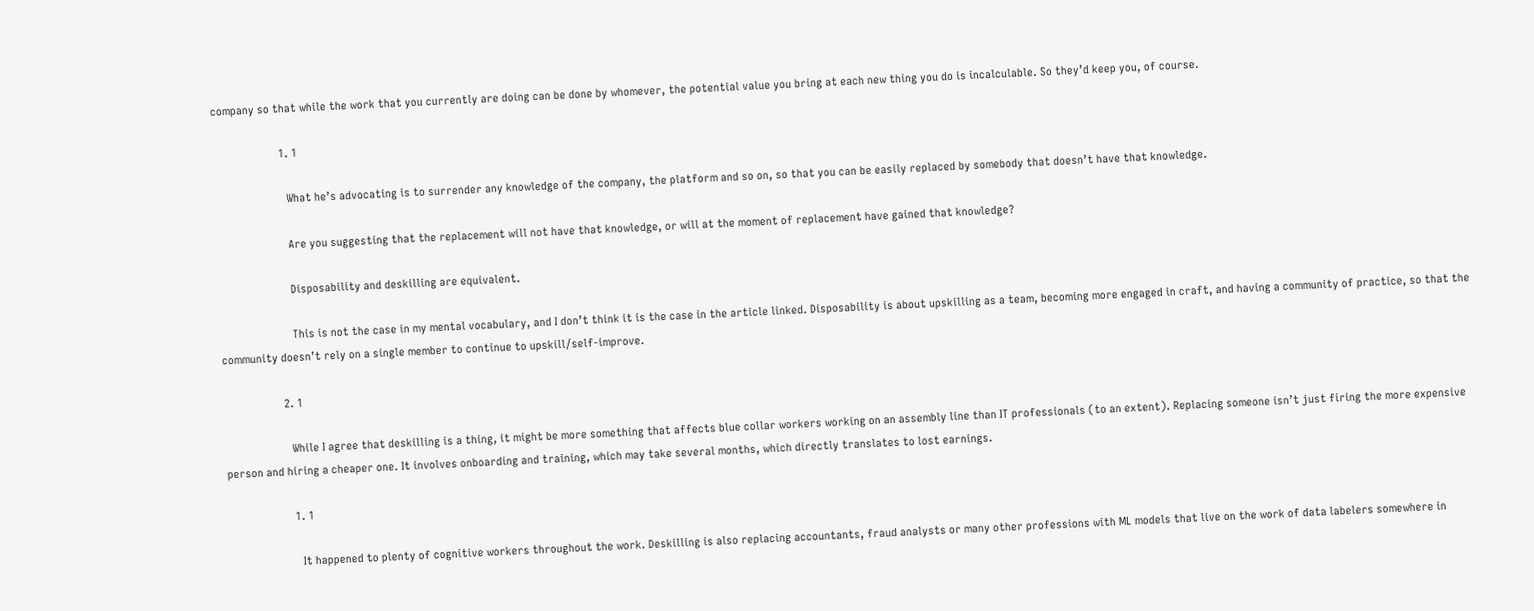company so that while the work that you currently are doing can be done by whomever, the potential value you bring at each new thing you do is incalculable. So they’d keep you, of course.

                      1. 1

                        What he’s advocating is to surrender any knowledge of the company, the platform and so on, so that you can be easily replaced by somebody that doesn’t have that knowledge.

                        Are you suggesting that the replacement will not have that knowledge, or will at the moment of replacement have gained that knowledge?

                        Disposability and deskilling are equivalent.

                        This is not the case in my mental vocabulary, and I don’t think it is the case in the article linked. Disposability is about upskilling as a team, becoming more engaged in craft, and having a community of practice, so that the community doesn’t rely on a single member to continue to upskill/self-improve.

                    2. 1

                      While I agree that deskilling is a thing, it might be more something that affects blue collar workers working on an assembly line than IT professionals (to an extent). Replacing someone isn’t just firing the more expensive person and hiring a cheaper one. It involves onboarding and training, which may take several months, which directly translates to lost earnings.

                      1. 1

                        It happened to plenty of cognitive workers throughout the work. Deskilling is also replacing accountants, fraud analysts or many other professions with ML models that live on the work of data labelers somewhere in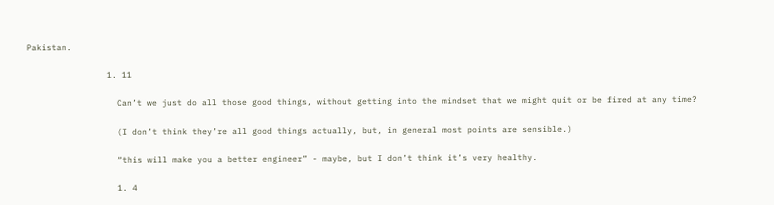Pakistan.

                1. 11

                  Can’t we just do all those good things, without getting into the mindset that we might quit or be fired at any time?

                  (I don’t think they’re all good things actually, but, in general most points are sensible.)

                  “this will make you a better engineer” - maybe, but I don’t think it’s very healthy.

                  1. 4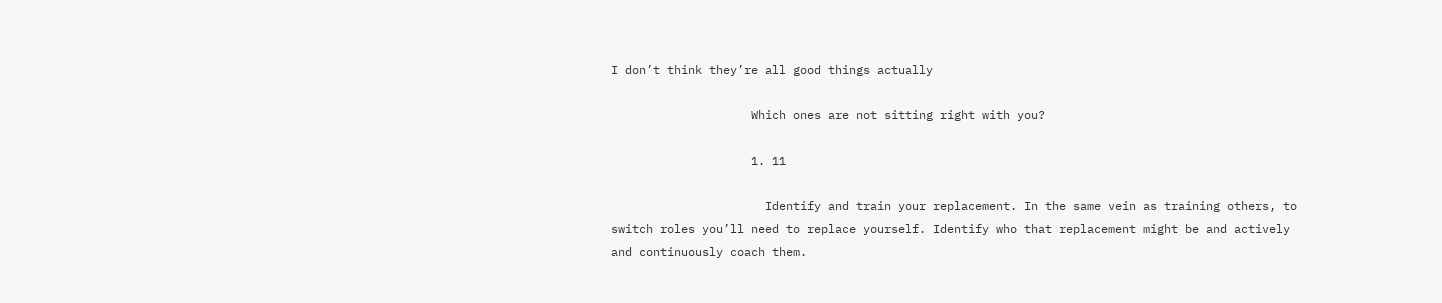I don’t think they’re all good things actually

                    Which ones are not sitting right with you?

                    1. 11

                      Identify and train your replacement. In the same vein as training others, to switch roles you’ll need to replace yourself. Identify who that replacement might be and actively and continuously coach them.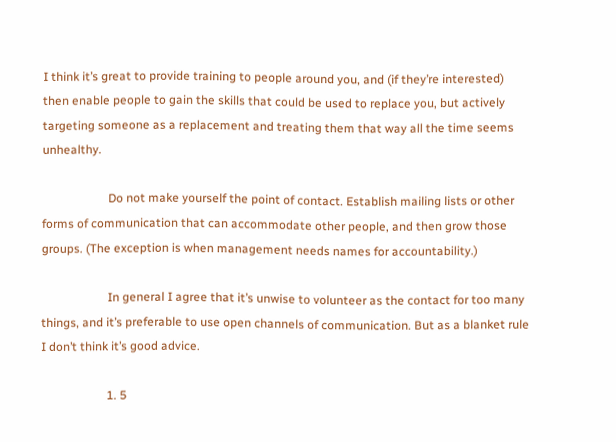I think it’s great to provide training to people around you, and (if they’re interested) then enable people to gain the skills that could be used to replace you, but actively targeting someone as a replacement and treating them that way all the time seems unhealthy.

                      Do not make yourself the point of contact. Establish mailing lists or other forms of communication that can accommodate other people, and then grow those groups. (The exception is when management needs names for accountability.)

                      In general I agree that it’s unwise to volunteer as the contact for too many things, and it’s preferable to use open channels of communication. But as a blanket rule I don’t think it’s good advice.

                      1. 5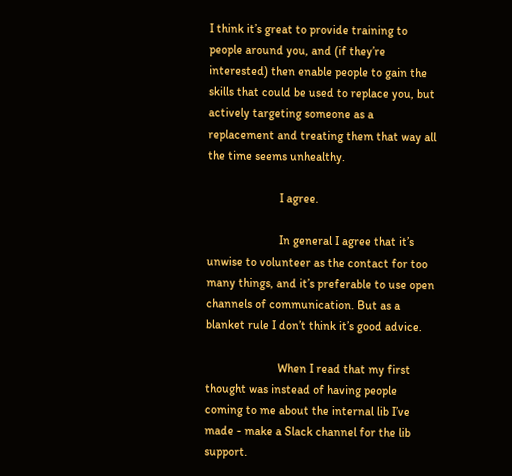I think it’s great to provide training to people around you, and (if they’re interested) then enable people to gain the skills that could be used to replace you, but actively targeting someone as a replacement and treating them that way all the time seems unhealthy.

                        I agree.

                        In general I agree that it’s unwise to volunteer as the contact for too many things, and it’s preferable to use open channels of communication. But as a blanket rule I don’t think it’s good advice.

                        When I read that my first thought was instead of having people coming to me about the internal lib I’ve made - make a Slack channel for the lib support.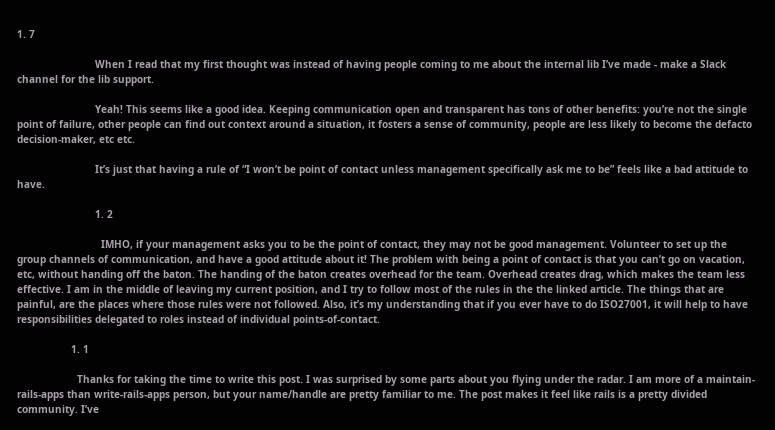1. 7

                          When I read that my first thought was instead of having people coming to me about the internal lib I’ve made - make a Slack channel for the lib support.

                          Yeah! This seems like a good idea. Keeping communication open and transparent has tons of other benefits: you’re not the single point of failure, other people can find out context around a situation, it fosters a sense of community, people are less likely to become the defacto decision-maker, etc etc.

                          It’s just that having a rule of “I won’t be point of contact unless management specifically ask me to be” feels like a bad attitude to have.

                          1. 2

                            IMHO, if your management asks you to be the point of contact, they may not be good management. Volunteer to set up the group channels of communication, and have a good attitude about it! The problem with being a point of contact is that you can’t go on vacation, etc, without handing off the baton. The handing of the baton creates overhead for the team. Overhead creates drag, which makes the team less effective. I am in the middle of leaving my current position, and I try to follow most of the rules in the the linked article. The things that are painful, are the places where those rules were not followed. Also, it’s my understanding that if you ever have to do ISO27001, it will help to have responsibilities delegated to roles instead of individual points-of-contact.

                  1. 1

                    Thanks for taking the time to write this post. I was surprised by some parts about you flying under the radar. I am more of a maintain-rails-apps than write-rails-apps person, but your name/handle are pretty familiar to me. The post makes it feel like rails is a pretty divided community. I’ve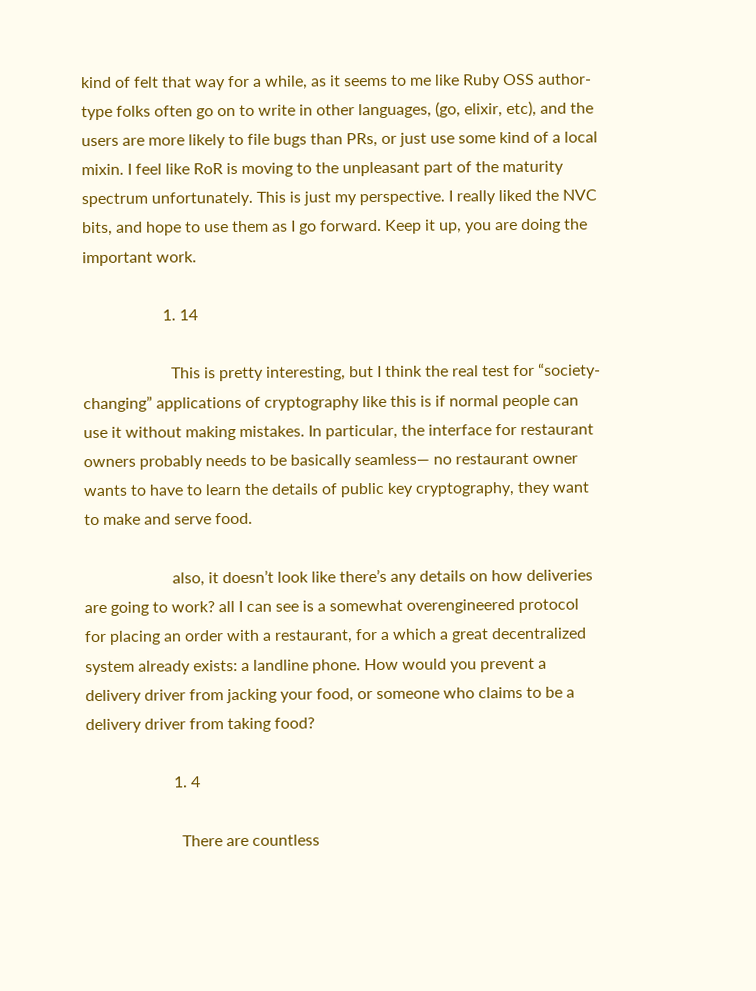kind of felt that way for a while, as it seems to me like Ruby OSS author-type folks often go on to write in other languages, (go, elixir, etc), and the users are more likely to file bugs than PRs, or just use some kind of a local mixin. I feel like RoR is moving to the unpleasant part of the maturity spectrum unfortunately. This is just my perspective. I really liked the NVC bits, and hope to use them as I go forward. Keep it up, you are doing the important work.

                    1. 14

                      This is pretty interesting, but I think the real test for “society-changing” applications of cryptography like this is if normal people can use it without making mistakes. In particular, the interface for restaurant owners probably needs to be basically seamless— no restaurant owner wants to have to learn the details of public key cryptography, they want to make and serve food.

                      also, it doesn’t look like there’s any details on how deliveries are going to work? all I can see is a somewhat overengineered protocol for placing an order with a restaurant, for a which a great decentralized system already exists: a landline phone. How would you prevent a delivery driver from jacking your food, or someone who claims to be a delivery driver from taking food?

                      1. 4

                        There are countless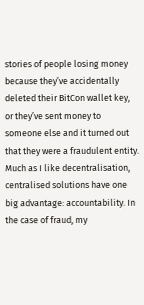stories of people losing money because they’ve accidentally deleted their BitCon wallet key, or they’ve sent money to someone else and it turned out that they were a fraudulent entity. Much as I like decentralisation, centralised solutions have one big advantage: accountability. In the case of fraud, my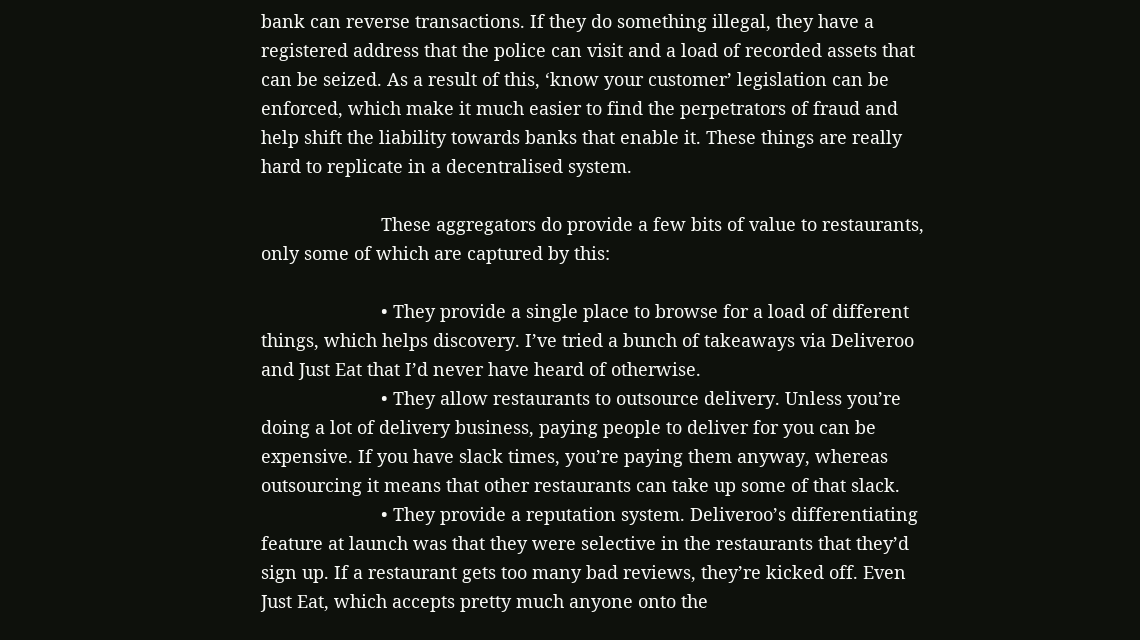bank can reverse transactions. If they do something illegal, they have a registered address that the police can visit and a load of recorded assets that can be seized. As a result of this, ‘know your customer’ legislation can be enforced, which make it much easier to find the perpetrators of fraud and help shift the liability towards banks that enable it. These things are really hard to replicate in a decentralised system.

                        These aggregators do provide a few bits of value to restaurants, only some of which are captured by this:

                        • They provide a single place to browse for a load of different things, which helps discovery. I’ve tried a bunch of takeaways via Deliveroo and Just Eat that I’d never have heard of otherwise.
                        • They allow restaurants to outsource delivery. Unless you’re doing a lot of delivery business, paying people to deliver for you can be expensive. If you have slack times, you’re paying them anyway, whereas outsourcing it means that other restaurants can take up some of that slack.
                        • They provide a reputation system. Deliveroo’s differentiating feature at launch was that they were selective in the restaurants that they’d sign up. If a restaurant gets too many bad reviews, they’re kicked off. Even Just Eat, which accepts pretty much anyone onto the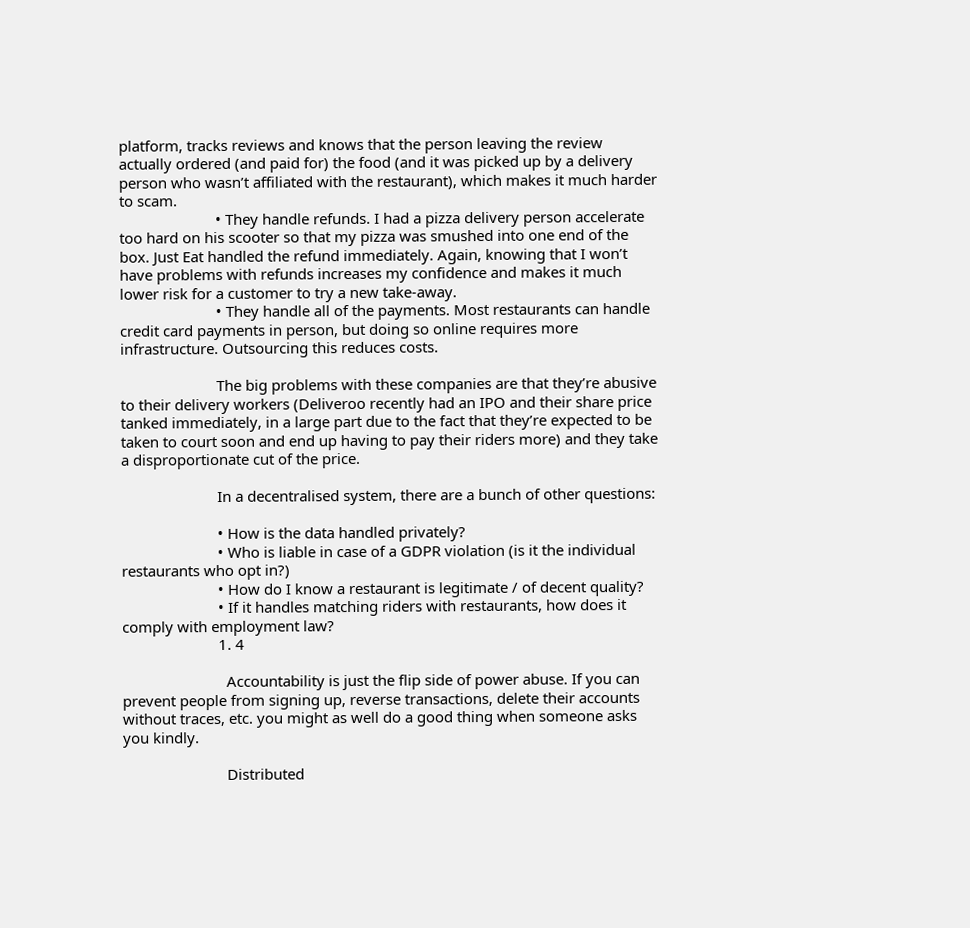platform, tracks reviews and knows that the person leaving the review actually ordered (and paid for) the food (and it was picked up by a delivery person who wasn’t affiliated with the restaurant), which makes it much harder to scam.
                        • They handle refunds. I had a pizza delivery person accelerate too hard on his scooter so that my pizza was smushed into one end of the box. Just Eat handled the refund immediately. Again, knowing that I won’t have problems with refunds increases my confidence and makes it much lower risk for a customer to try a new take-away.
                        • They handle all of the payments. Most restaurants can handle credit card payments in person, but doing so online requires more infrastructure. Outsourcing this reduces costs.

                        The big problems with these companies are that they’re abusive to their delivery workers (Deliveroo recently had an IPO and their share price tanked immediately, in a large part due to the fact that they’re expected to be taken to court soon and end up having to pay their riders more) and they take a disproportionate cut of the price.

                        In a decentralised system, there are a bunch of other questions:

                        • How is the data handled privately?
                        • Who is liable in case of a GDPR violation (is it the individual restaurants who opt in?)
                        • How do I know a restaurant is legitimate / of decent quality?
                        • If it handles matching riders with restaurants, how does it comply with employment law?
                        1. 4

                          Accountability is just the flip side of power abuse. If you can prevent people from signing up, reverse transactions, delete their accounts without traces, etc. you might as well do a good thing when someone asks you kindly.

                          Distributed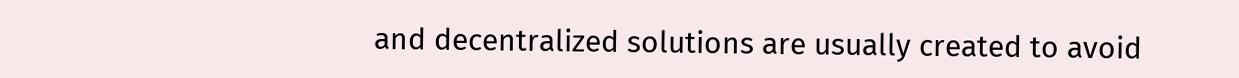and decentralized solutions are usually created to avoid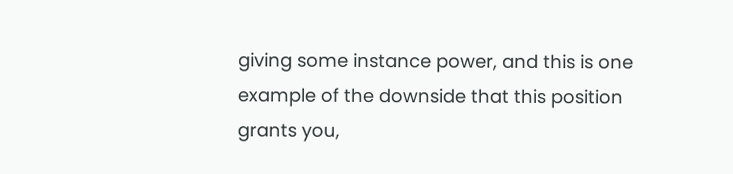giving some instance power, and this is one example of the downside that this position grants you,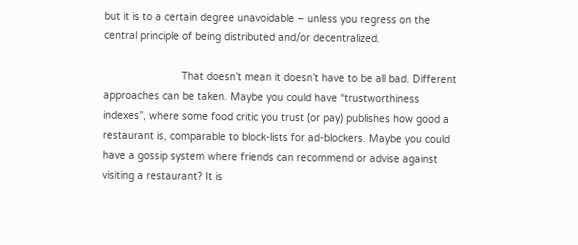but it is to a certain degree unavoidable – unless you regress on the central principle of being distributed and/or decentralized.

                          That doesn’t mean it doesn’t have to be all bad. Different approaches can be taken. Maybe you could have “trustworthiness indexes”, where some food critic you trust (or pay) publishes how good a restaurant is, comparable to block-lists for ad-blockers. Maybe you could have a gossip system where friends can recommend or advise against visiting a restaurant? It is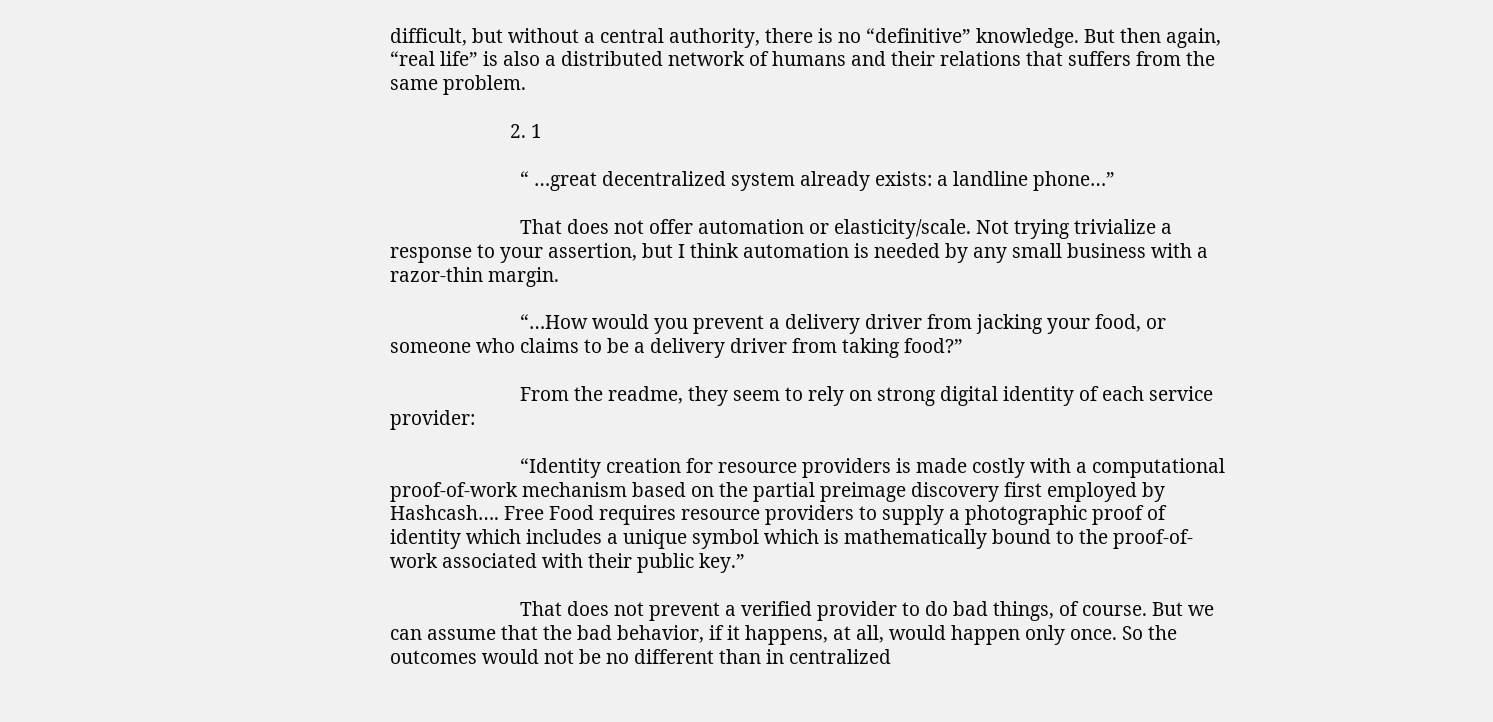difficult, but without a central authority, there is no “definitive” knowledge. But then again, “real life” is also a distributed network of humans and their relations that suffers from the same problem.

                        2. 1

                          “ …great decentralized system already exists: a landline phone…”

                          That does not offer automation or elasticity/scale. Not trying trivialize a response to your assertion, but I think automation is needed by any small business with a razor-thin margin.

                          “…How would you prevent a delivery driver from jacking your food, or someone who claims to be a delivery driver from taking food?”

                          From the readme, they seem to rely on strong digital identity of each service provider:

                          “Identity creation for resource providers is made costly with a computational proof-of-work mechanism based on the partial preimage discovery first employed by Hashcash…. Free Food requires resource providers to supply a photographic proof of identity which includes a unique symbol which is mathematically bound to the proof-of-work associated with their public key.”

                          That does not prevent a verified provider to do bad things, of course. But we can assume that the bad behavior, if it happens, at all, would happen only once. So the outcomes would not be no different than in centralized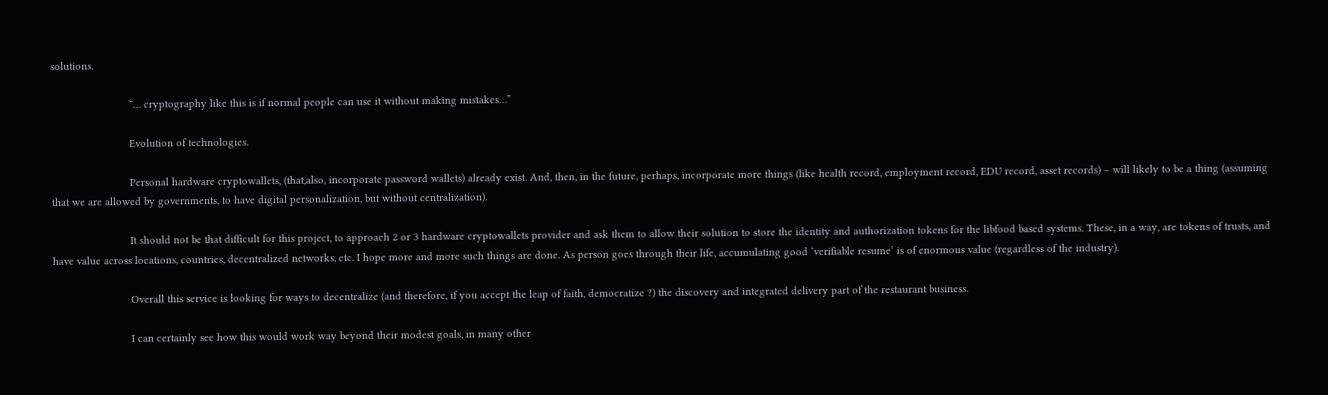solutions.

                          “… cryptography like this is if normal people can use it without making mistakes…”

                          Evolution of technologies.

                          Personal hardware cryptowallets, (that,also, incorporate password wallets) already exist. And, then, in the future, perhaps, incorporate more things (like health record, employment record, EDU record, asset records) – will likely to be a thing (assuming that we are allowed by governments, to have digital personalization, but without centralization).

                          It should not be that difficult for this project, to approach 2 or 3 hardware cryptowallets provider and ask them to allow their solution to store the identity and authorization tokens for the libfood based systems. These, in a way, are tokens of trusts, and have value across locations, countries, decentralized networks, etc. I hope more and more such things are done. As person goes through their life, accumulating good ‘verifiable resume’ is of enormous value (regardless of the industry).

                          Overall this service is looking for ways to decentralize (and therefore, if you accept the leap of faith, democratize ?) the discovery and integrated delivery part of the restaurant business.

                          I can certainly see how this would work way beyond their modest goals, in many other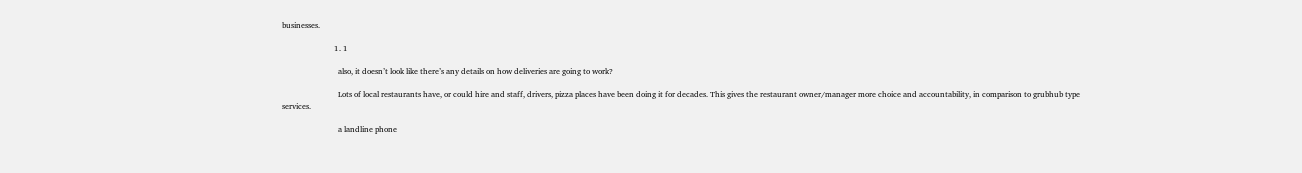businesses.

                          1. 1

                            also, it doesn’t look like there’s any details on how deliveries are going to work?

                            Lots of local restaurants have, or could hire and staff, drivers, pizza places have been doing it for decades. This gives the restaurant owner/manager more choice and accountability, in comparison to grubhub type services.

                            a landline phone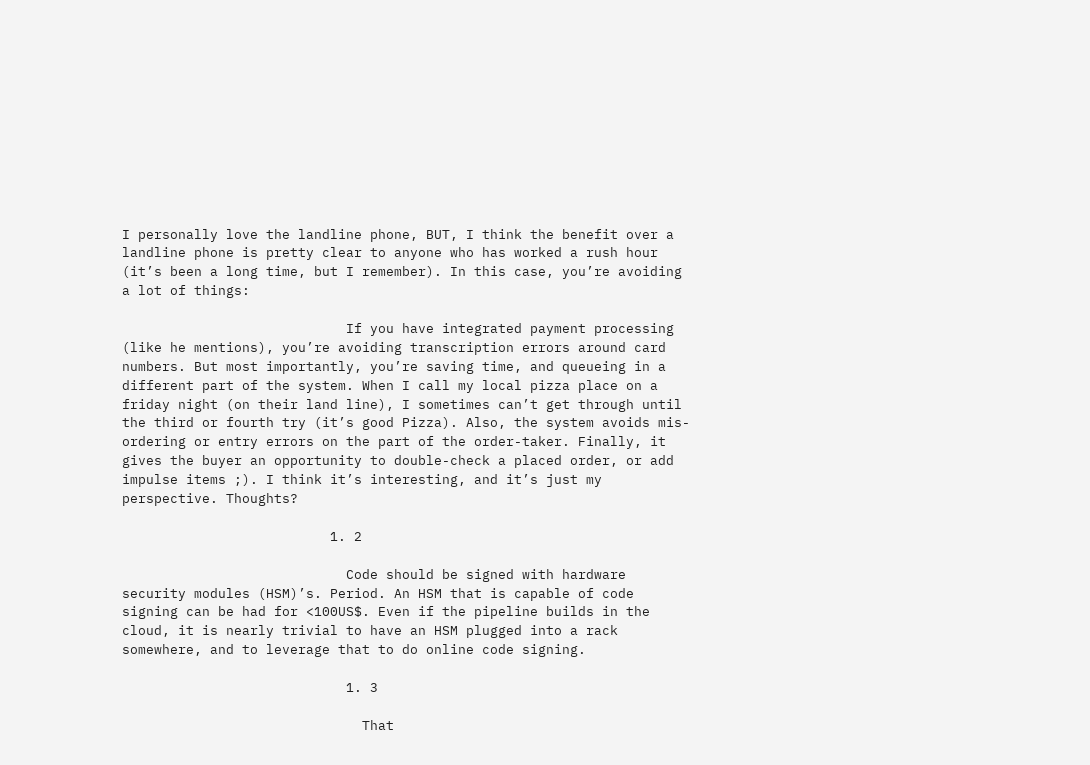I personally love the landline phone, BUT, I think the benefit over a landline phone is pretty clear to anyone who has worked a rush hour (it’s been a long time, but I remember). In this case, you’re avoiding a lot of things:

                            If you have integrated payment processing (like he mentions), you’re avoiding transcription errors around card numbers. But most importantly, you’re saving time, and queueing in a different part of the system. When I call my local pizza place on a friday night (on their land line), I sometimes can’t get through until the third or fourth try (it’s good Pizza). Also, the system avoids mis-ordering or entry errors on the part of the order-taker. Finally, it gives the buyer an opportunity to double-check a placed order, or add impulse items ;). I think it’s interesting, and it’s just my perspective. Thoughts?

                          1. 2

                            Code should be signed with hardware security modules (HSM)’s. Period. An HSM that is capable of code signing can be had for <100US$. Even if the pipeline builds in the cloud, it is nearly trivial to have an HSM plugged into a rack somewhere, and to leverage that to do online code signing.

                            1. 3

                              That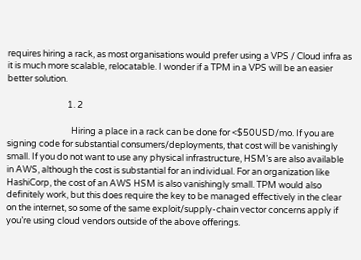requires hiring a rack, as most organisations would prefer using a VPS / Cloud infra as it is much more scalable, relocatable. I wonder if a TPM in a VPS will be an easier better solution.

                              1. 2

                                Hiring a place in a rack can be done for <$50USD/mo. If you are signing code for substantial consumers/deployments, that cost will be vanishingly small. If you do not want to use any physical infrastructure, HSM’s are also available in AWS, although the cost is substantial for an individual. For an organization like HashiCorp, the cost of an AWS HSM is also vanishingly small. TPM would also definitely work, but this does require the key to be managed effectively in the clear on the internet, so some of the same exploit/supply-chain vector concerns apply if you’re using cloud vendors outside of the above offerings.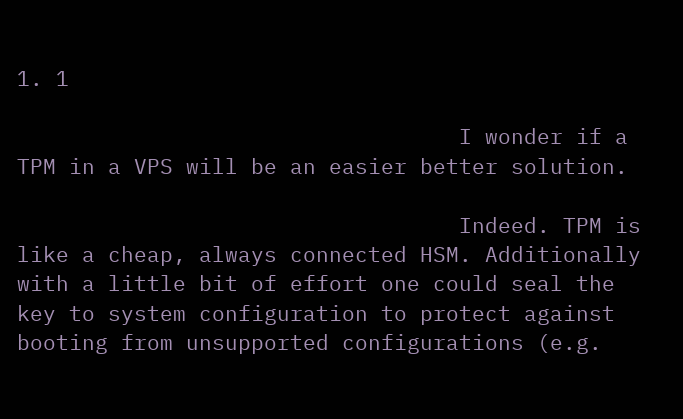1. 1

                                  I wonder if a TPM in a VPS will be an easier better solution.

                                  Indeed. TPM is like a cheap, always connected HSM. Additionally with a little bit of effort one could seal the key to system configuration to protect against booting from unsupported configurations (e.g.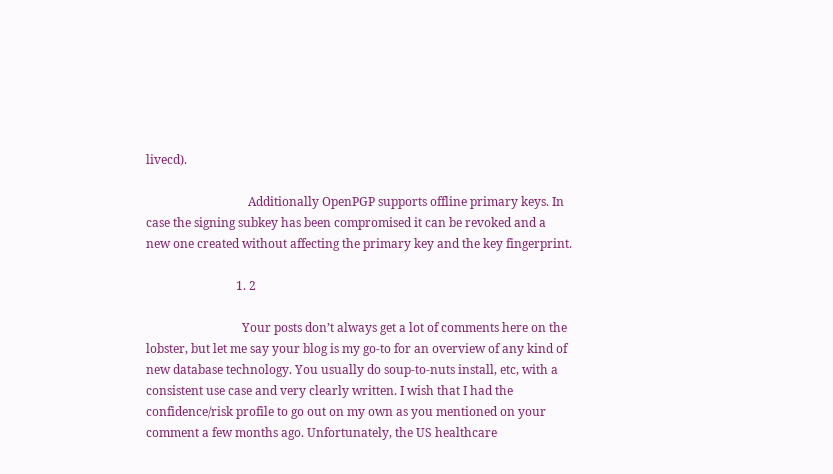livecd).

                                  Additionally OpenPGP supports offline primary keys. In case the signing subkey has been compromised it can be revoked and a new one created without affecting the primary key and the key fingerprint.

                              1. 2

                                Your posts don’t always get a lot of comments here on the lobster, but let me say your blog is my go-to for an overview of any kind of new database technology. You usually do soup-to-nuts install, etc, with a consistent use case and very clearly written. I wish that I had the confidence/risk profile to go out on my own as you mentioned on your comment a few months ago. Unfortunately, the US healthcare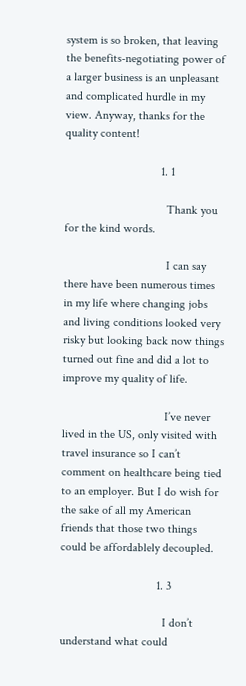system is so broken, that leaving the benefits-negotiating power of a larger business is an unpleasant and complicated hurdle in my view. Anyway, thanks for the quality content!

                                1. 1

                                  Thank you for the kind words.

                                  I can say there have been numerous times in my life where changing jobs and living conditions looked very risky but looking back now things turned out fine and did a lot to improve my quality of life.

                                  I’ve never lived in the US, only visited with travel insurance so I can’t comment on healthcare being tied to an employer. But I do wish for the sake of all my American friends that those two things could be affordablely decoupled.

                                1. 3

                                  I don’t understand what could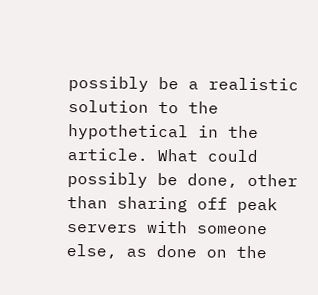possibly be a realistic solution to the hypothetical in the article. What could possibly be done, other than sharing off peak servers with someone else, as done on the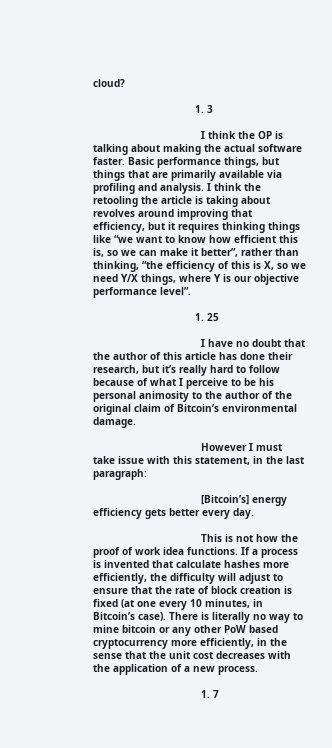cloud?

                                  1. 3

                                    I think the OP is talking about making the actual software faster. Basic performance things, but things that are primarily available via profiling and analysis. I think the retooling the article is taking about revolves around improving that efficiency, but it requires thinking things like “we want to know how efficient this is, so we can make it better”, rather than thinking, “the efficiency of this is X, so we need Y/X things, where Y is our objective performance level”.

                                  1. 25

                                    I have no doubt that the author of this article has done their research, but it’s really hard to follow because of what I perceive to be his personal animosity to the author of the original claim of Bitcoin’s environmental damage.

                                    However I must take issue with this statement, in the last paragraph:

                                    [Bitcoin’s] energy efficiency gets better every day.

                                    This is not how the proof of work idea functions. If a process is invented that calculate hashes more efficiently, the difficulty will adjust to ensure that the rate of block creation is fixed (at one every 10 minutes, in Bitcoin’s case). There is literally no way to mine bitcoin or any other PoW based cryptocurrency more efficiently, in the sense that the unit cost decreases with the application of a new process.

                                    1. 7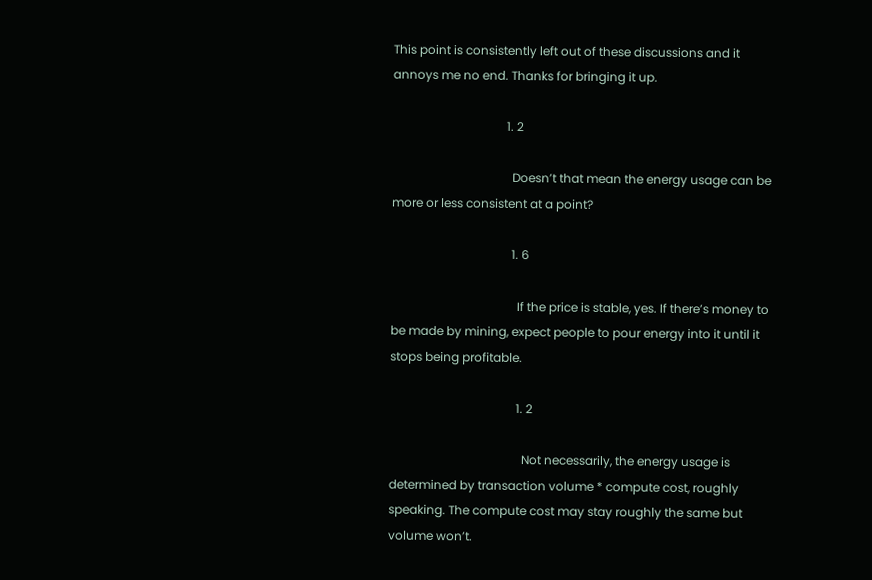This point is consistently left out of these discussions and it annoys me no end. Thanks for bringing it up.

                                      1. 2

                                        Doesn’t that mean the energy usage can be more or less consistent at a point?

                                        1. 6

                                          If the price is stable, yes. If there’s money to be made by mining, expect people to pour energy into it until it stops being profitable.

                                          1. 2

                                            Not necessarily, the energy usage is determined by transaction volume * compute cost, roughly speaking. The compute cost may stay roughly the same but volume won’t.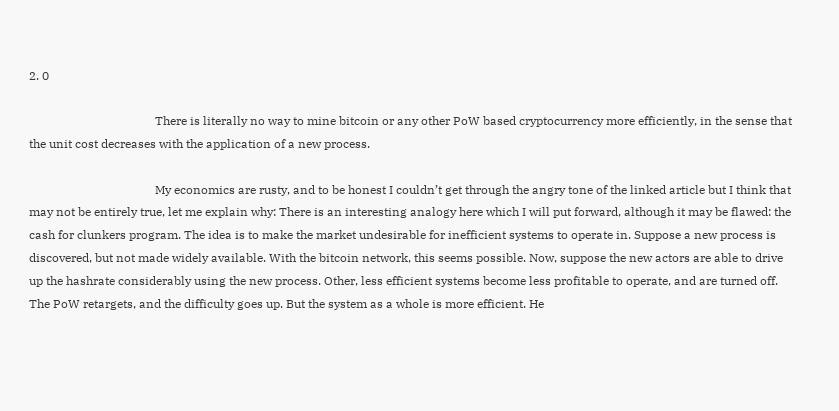2. 0

                                          There is literally no way to mine bitcoin or any other PoW based cryptocurrency more efficiently, in the sense that the unit cost decreases with the application of a new process.

                                          My economics are rusty, and to be honest I couldn’t get through the angry tone of the linked article but I think that may not be entirely true, let me explain why: There is an interesting analogy here which I will put forward, although it may be flawed: the cash for clunkers program. The idea is to make the market undesirable for inefficient systems to operate in. Suppose a new process is discovered, but not made widely available. With the bitcoin network, this seems possible. Now, suppose the new actors are able to drive up the hashrate considerably using the new process. Other, less efficient systems become less profitable to operate, and are turned off. The PoW retargets, and the difficulty goes up. But the system as a whole is more efficient. He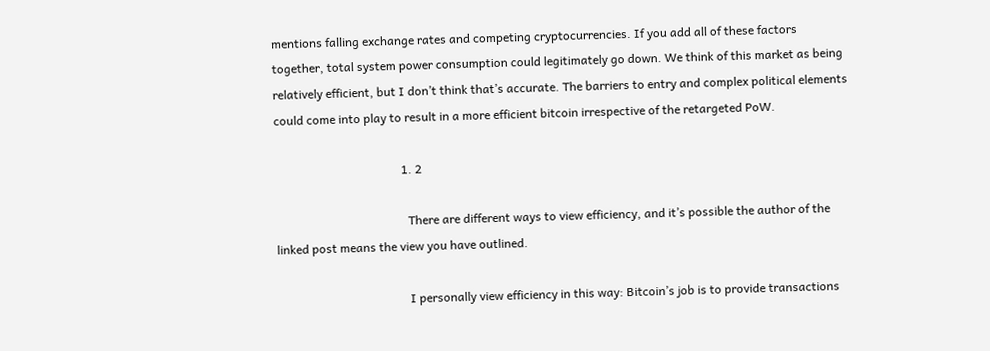mentions falling exchange rates and competing cryptocurrencies. If you add all of these factors together, total system power consumption could legitimately go down. We think of this market as being relatively efficient, but I don’t think that’s accurate. The barriers to entry and complex political elements could come into play to result in a more efficient bitcoin irrespective of the retargeted PoW.

                                          1. 2

                                            There are different ways to view efficiency, and it’s possible the author of the linked post means the view you have outlined.

                                            I personally view efficiency in this way: Bitcoin’s job is to provide transactions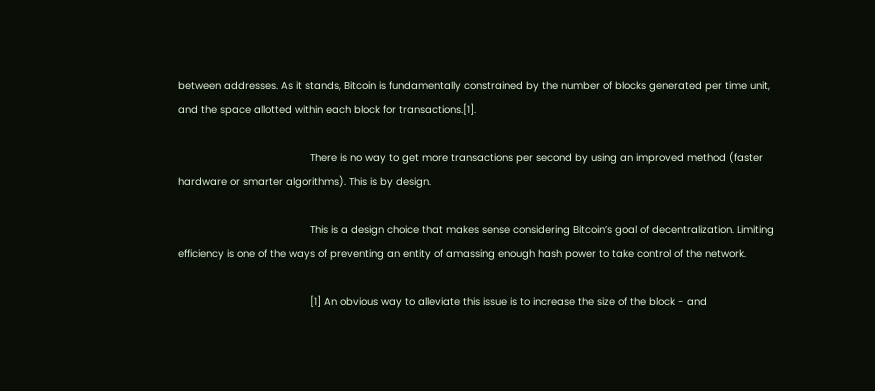between addresses. As it stands, Bitcoin is fundamentally constrained by the number of blocks generated per time unit, and the space allotted within each block for transactions.[1].

                                            There is no way to get more transactions per second by using an improved method (faster hardware or smarter algorithms). This is by design.

                                            This is a design choice that makes sense considering Bitcoin’s goal of decentralization. Limiting efficiency is one of the ways of preventing an entity of amassing enough hash power to take control of the network.

                                            [1] An obvious way to alleviate this issue is to increase the size of the block - and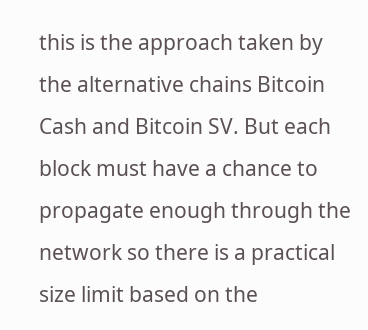this is the approach taken by the alternative chains Bitcoin Cash and Bitcoin SV. But each block must have a chance to propagate enough through the network so there is a practical size limit based on the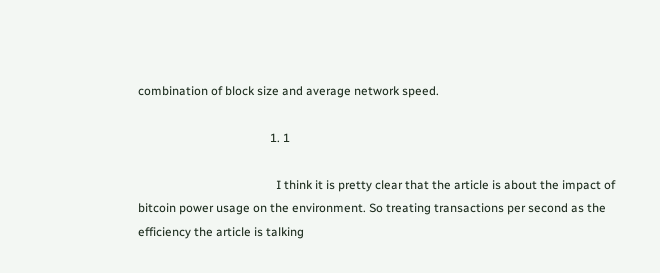combination of block size and average network speed.

                                            1. 1

                                              I think it is pretty clear that the article is about the impact of bitcoin power usage on the environment. So treating transactions per second as the efficiency the article is talking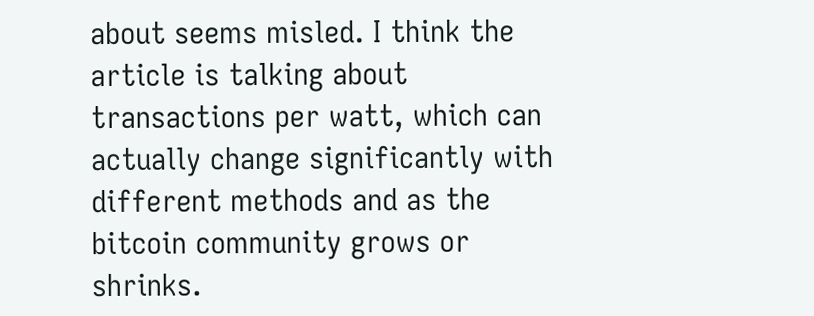about seems misled. I think the article is talking about transactions per watt, which can actually change significantly with different methods and as the bitcoin community grows or shrinks.